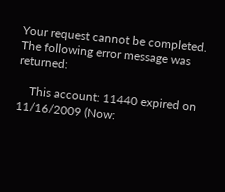Your request cannot be completed. The following error message was returned:

    This account: 11440 expired on 11/16/2009 (Now: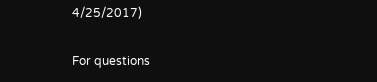4/25/2017)

For questions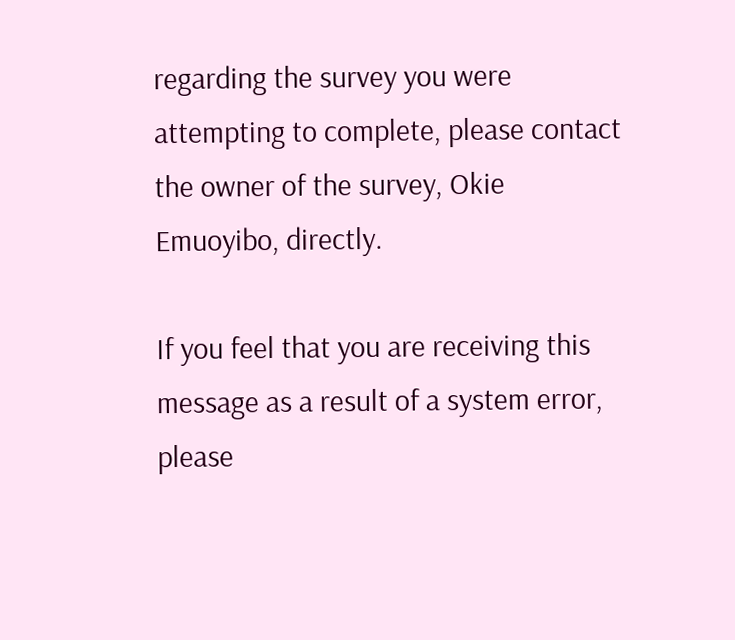regarding the survey you were attempting to complete, please contact the owner of the survey, Okie Emuoyibo, directly.

If you feel that you are receiving this message as a result of a system error, please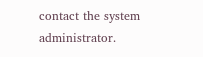contact the system administrator.